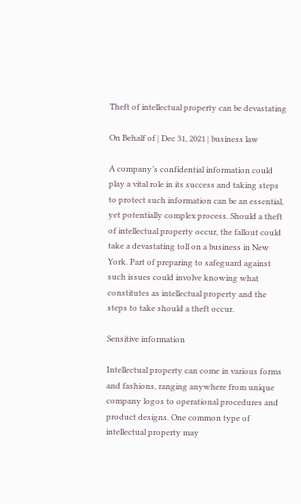Theft of intellectual property can be devastating

On Behalf of | Dec 31, 2021 | business law

A company’s confidential information could play a vital role in its success and taking steps to protect such information can be an essential, yet potentially complex process. Should a theft of intellectual property occur, the fallout could take a devastating toll on a business in New York. Part of preparing to safeguard against such issues could involve knowing what constitutes as intellectual property and the steps to take should a theft occur.

Sensitive information

Intellectual property can come in various forms and fashions, ranging anywhere from unique company logos to operational procedures and product designs. One common type of intellectual property may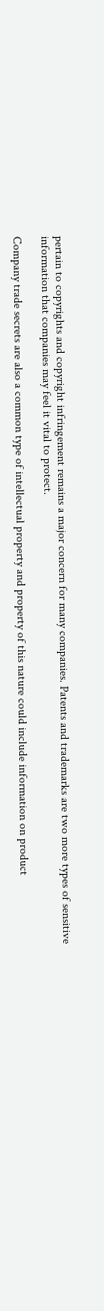pertain to copyrights and copyright infringement remains a major concern for many companies. Patents and trademarks are two more types of sensitive information that companies may feel it vital to protect.

Company trade secrets are also a common type of intellectual property and property of this nature could include information on product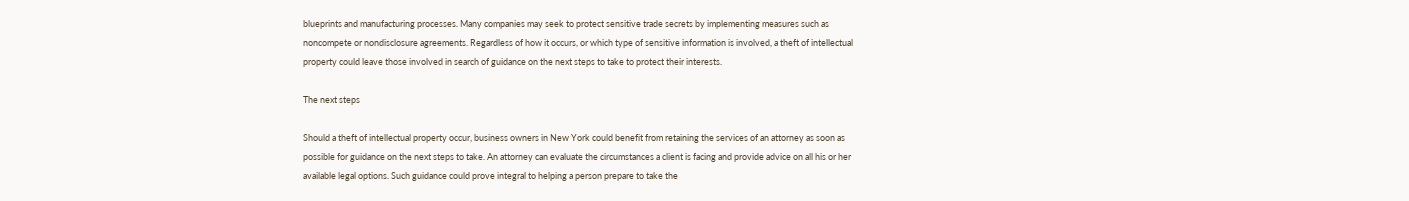blueprints and manufacturing processes. Many companies may seek to protect sensitive trade secrets by implementing measures such as noncompete or nondisclosure agreements. Regardless of how it occurs, or which type of sensitive information is involved, a theft of intellectual property could leave those involved in search of guidance on the next steps to take to protect their interests.

The next steps

Should a theft of intellectual property occur, business owners in New York could benefit from retaining the services of an attorney as soon as possible for guidance on the next steps to take. An attorney can evaluate the circumstances a client is facing and provide advice on all his or her available legal options. Such guidance could prove integral to helping a person prepare to take the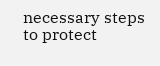necessary steps to protect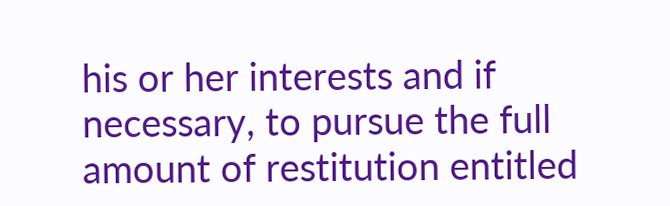his or her interests and if necessary, to pursue the full amount of restitution entitled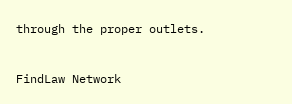through the proper outlets.


FindLaw Network